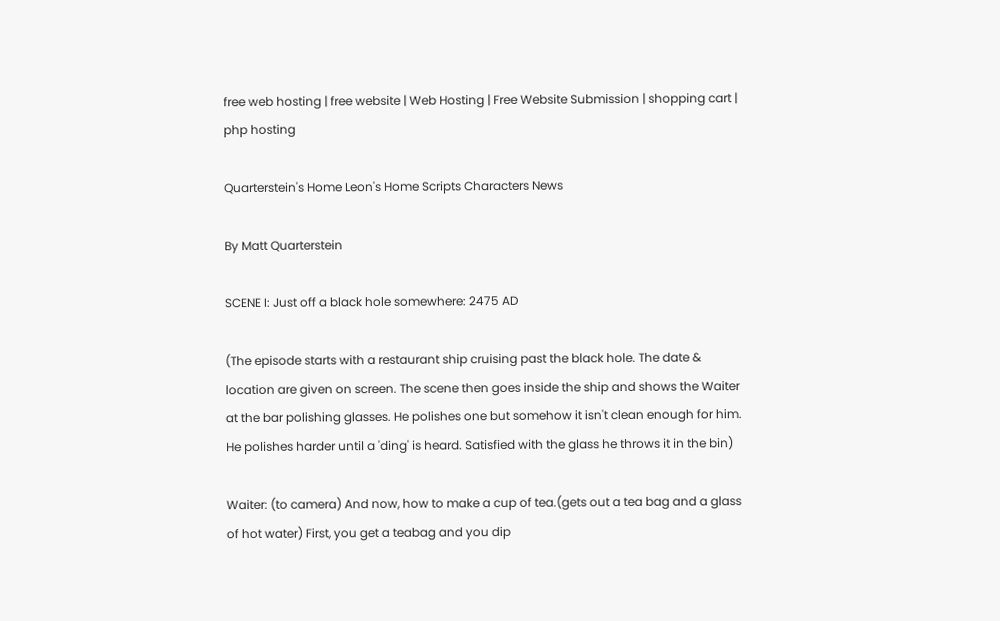free web hosting | free website | Web Hosting | Free Website Submission | shopping cart | php hosting

Quarterstein's Home Leon's Home Scripts Characters News

By Matt Quarterstein

SCENE I: Just off a black hole somewhere: 2475 AD

(The episode starts with a restaurant ship cruising past the black hole. The date & location are given on screen. The scene then goes inside the ship and shows the Waiter at the bar polishing glasses. He polishes one but somehow it isn't clean enough for him. He polishes harder until a 'ding' is heard. Satisfied with the glass he throws it in the bin)

Waiter: (to camera) And now, how to make a cup of tea.(gets out a tea bag and a glass of hot water) First, you get a teabag and you dip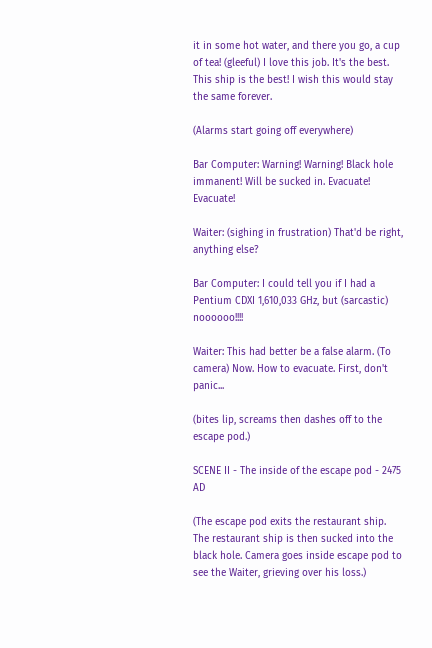it in some hot water, and there you go, a cup of tea! (gleeful) I love this job. It's the best. This ship is the best! I wish this would stay the same forever.

(Alarms start going off everywhere)

Bar Computer: Warning! Warning! Black hole immanent! Will be sucked in. Evacuate! Evacuate!

Waiter: (sighing in frustration) That'd be right, anything else?

Bar Computer: I could tell you if I had a Pentium CDXI 1,610,033 GHz, but (sarcastic) noooooo!!!!

Waiter: This had better be a false alarm. (To camera) Now. How to evacuate. First, don't panic...

(bites lip, screams then dashes off to the escape pod.)

SCENE II - The inside of the escape pod - 2475 AD

(The escape pod exits the restaurant ship. The restaurant ship is then sucked into the black hole. Camera goes inside escape pod to see the Waiter, grieving over his loss.)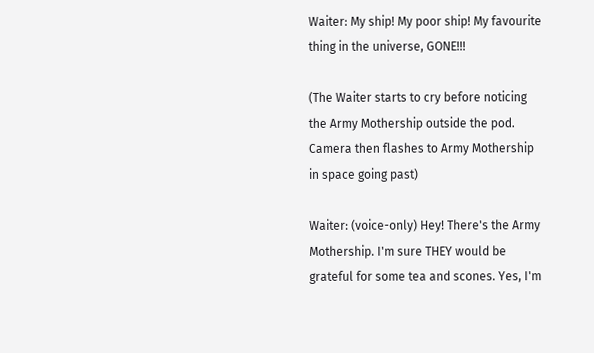Waiter: My ship! My poor ship! My favourite thing in the universe, GONE!!!

(The Waiter starts to cry before noticing the Army Mothership outside the pod. Camera then flashes to Army Mothership in space going past)

Waiter: (voice-only) Hey! There's the Army Mothership. I'm sure THEY would be grateful for some tea and scones. Yes, I'm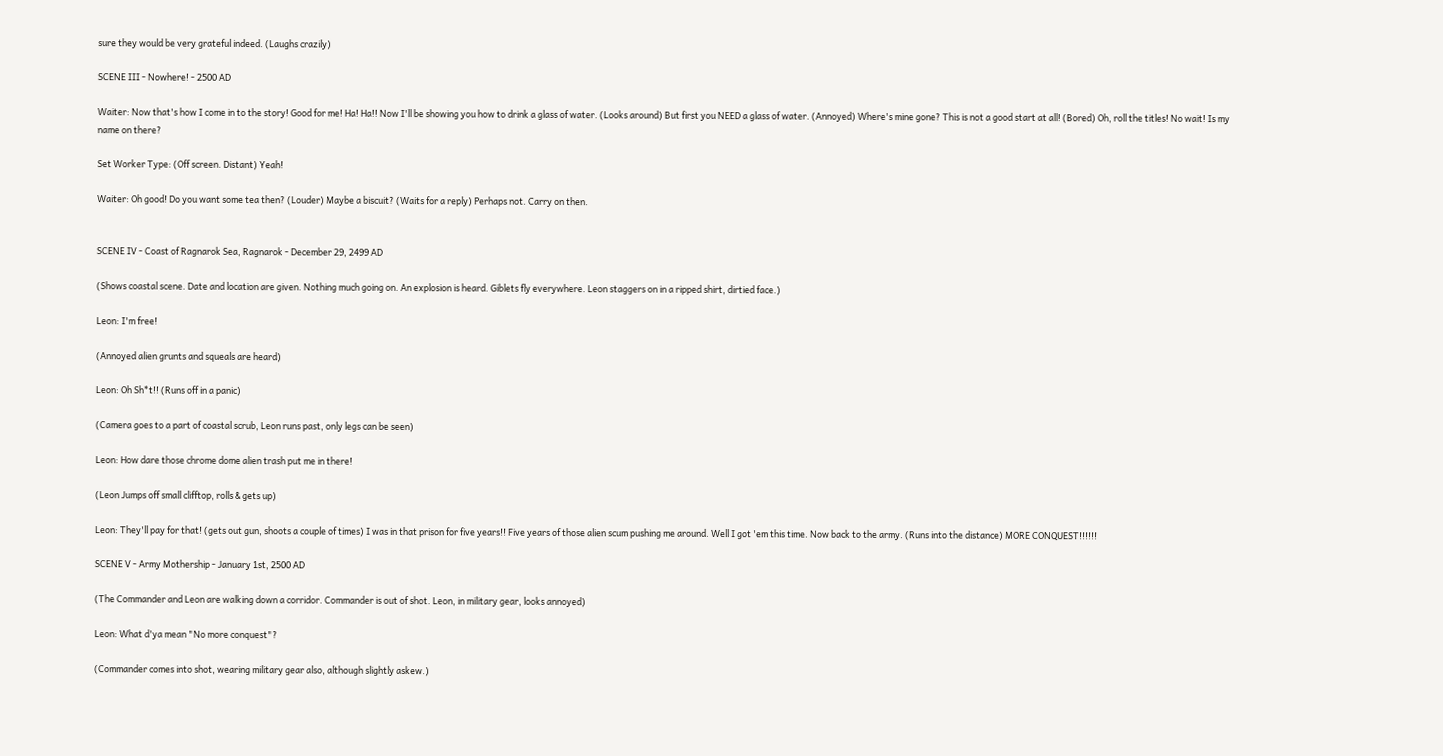sure they would be very grateful indeed. (Laughs crazily)

SCENE III - Nowhere! - 2500 AD

Waiter: Now that's how I come in to the story! Good for me! Ha! Ha!! Now I'll be showing you how to drink a glass of water. (Looks around) But first you NEED a glass of water. (Annoyed) Where's mine gone? This is not a good start at all! (Bored) Oh, roll the titles! No wait! Is my name on there?

Set Worker Type: (Off screen. Distant) Yeah!

Waiter: Oh good! Do you want some tea then? (Louder) Maybe a biscuit? (Waits for a reply) Perhaps not. Carry on then.


SCENE IV - Coast of Ragnarok Sea, Ragnarok - December 29, 2499 AD

(Shows coastal scene. Date and location are given. Nothing much going on. An explosion is heard. Giblets fly everywhere. Leon staggers on in a ripped shirt, dirtied face.)

Leon: I'm free!

(Annoyed alien grunts and squeals are heard)

Leon: Oh Sh*t!! (Runs off in a panic)

(Camera goes to a part of coastal scrub, Leon runs past, only legs can be seen)

Leon: How dare those chrome dome alien trash put me in there!

(Leon Jumps off small clifftop, rolls & gets up)

Leon: They'll pay for that! (gets out gun, shoots a couple of times) I was in that prison for five years!! Five years of those alien scum pushing me around. Well I got 'em this time. Now back to the army. (Runs into the distance) MORE CONQUEST!!!!!!

SCENE V - Army Mothership - January 1st, 2500 AD

(The Commander and Leon are walking down a corridor. Commander is out of shot. Leon, in military gear, looks annoyed)

Leon: What d'ya mean "No more conquest"?

(Commander comes into shot, wearing military gear also, although slightly askew.)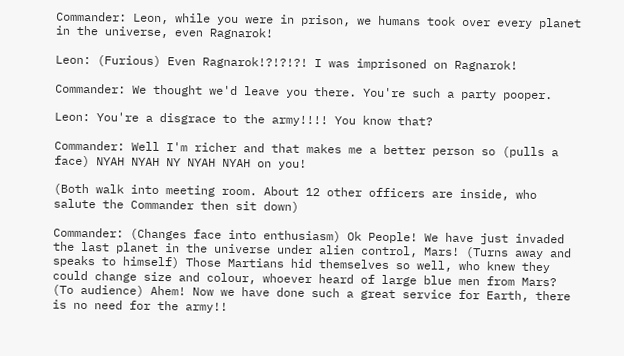Commander: Leon, while you were in prison, we humans took over every planet in the universe, even Ragnarok!

Leon: (Furious) Even Ragnarok!?!?!?! I was imprisoned on Ragnarok!

Commander: We thought we'd leave you there. You're such a party pooper.

Leon: You're a disgrace to the army!!!! You know that?

Commander: Well I'm richer and that makes me a better person so (pulls a face) NYAH NYAH NY NYAH NYAH on you!

(Both walk into meeting room. About 12 other officers are inside, who salute the Commander then sit down)

Commander: (Changes face into enthusiasm) Ok People! We have just invaded the last planet in the universe under alien control, Mars! (Turns away and speaks to himself) Those Martians hid themselves so well, who knew they could change size and colour, whoever heard of large blue men from Mars? (To audience) Ahem! Now we have done such a great service for Earth, there is no need for the army!!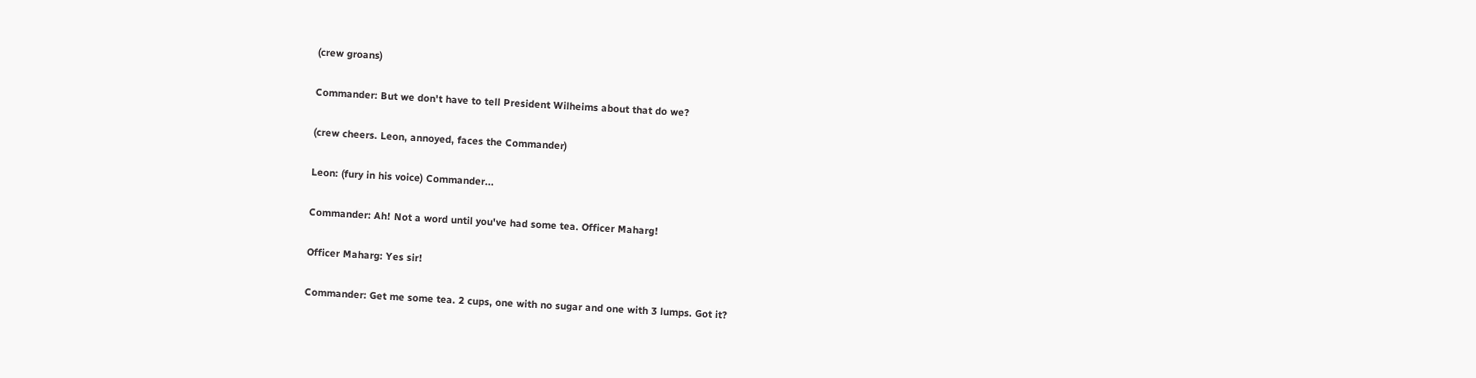(crew groans)

Commander: But we don't have to tell President Wilheims about that do we?

(crew cheers. Leon, annoyed, faces the Commander)

Leon: (fury in his voice) Commander...

Commander: Ah! Not a word until you've had some tea. Officer Maharg!

Officer Maharg: Yes sir!

Commander: Get me some tea. 2 cups, one with no sugar and one with 3 lumps. Got it?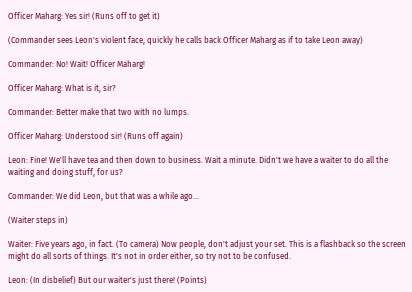Officer Maharg: Yes sir! (Runs off to get it)

(Commander sees Leon's violent face, quickly he calls back Officer Maharg as if to take Leon away)

Commander: No! Wait! Officer Maharg!

Officer Maharg: What is it, sir?

Commander: Better make that two with no lumps.

Officer Maharg: Understood sir! (Runs off again)

Leon: Fine! We'll have tea and then down to business. Wait a minute. Didn't we have a waiter to do all the waiting and doing stuff, for us?

Commander: We did Leon, but that was a while ago...

(Waiter steps in)

Waiter: Five years ago, in fact. (To camera) Now people, don't adjust your set. This is a flashback so the screen might do all sorts of things. It's not in order either, so try not to be confused.

Leon: (In disbelief) But our waiter's just there! (Points)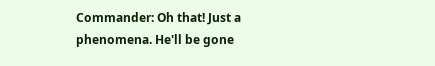Commander: Oh that! Just a phenomena. He'll be gone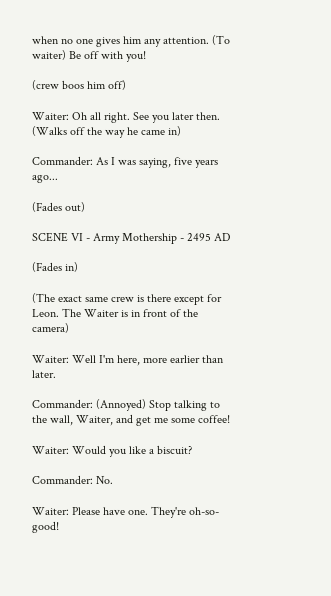when no one gives him any attention. (To waiter) Be off with you!

(crew boos him off)

Waiter: Oh all right. See you later then. (Walks off the way he came in)

Commander: As I was saying, five years ago...

(Fades out)

SCENE VI - Army Mothership - 2495 AD

(Fades in)

(The exact same crew is there except for Leon. The Waiter is in front of the camera)

Waiter: Well I'm here, more earlier than later.

Commander: (Annoyed) Stop talking to the wall, Waiter, and get me some coffee!

Waiter: Would you like a biscuit?

Commander: No.

Waiter: Please have one. They're oh-so-good!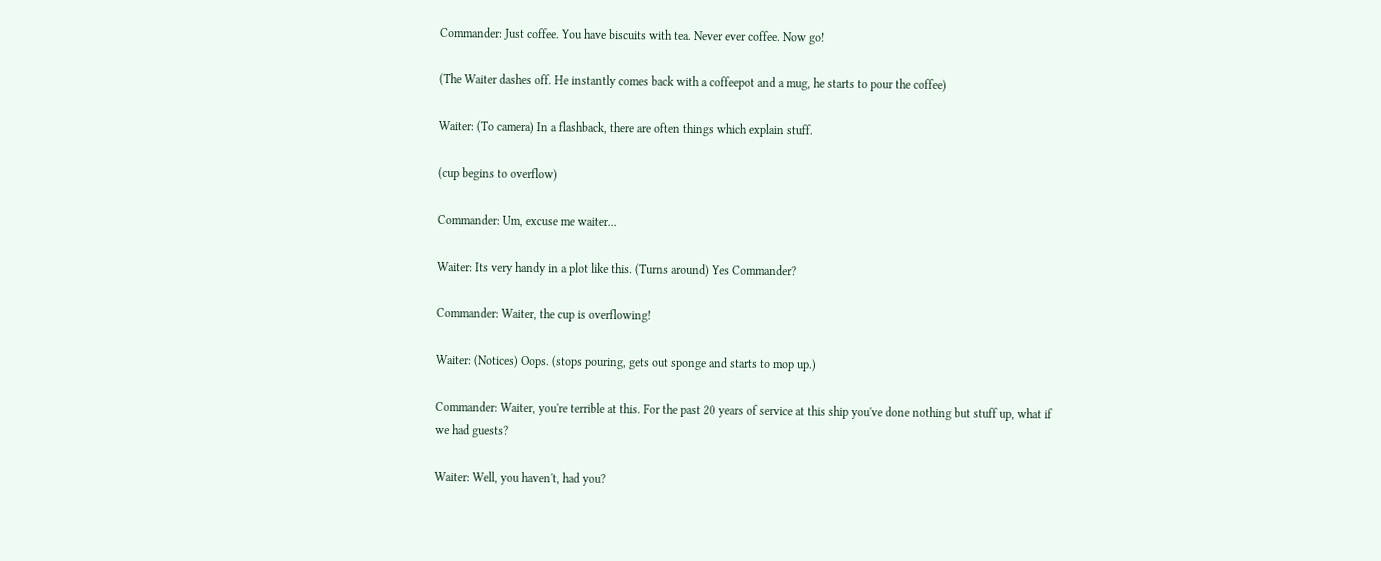Commander: Just coffee. You have biscuits with tea. Never ever coffee. Now go!

(The Waiter dashes off. He instantly comes back with a coffeepot and a mug, he starts to pour the coffee)

Waiter: (To camera) In a flashback, there are often things which explain stuff.

(cup begins to overflow)

Commander: Um, excuse me waiter...

Waiter: Its very handy in a plot like this. (Turns around) Yes Commander?

Commander: Waiter, the cup is overflowing!

Waiter: (Notices) Oops. (stops pouring, gets out sponge and starts to mop up.)

Commander: Waiter, you're terrible at this. For the past 20 years of service at this ship you've done nothing but stuff up, what if we had guests?

Waiter: Well, you haven't, had you?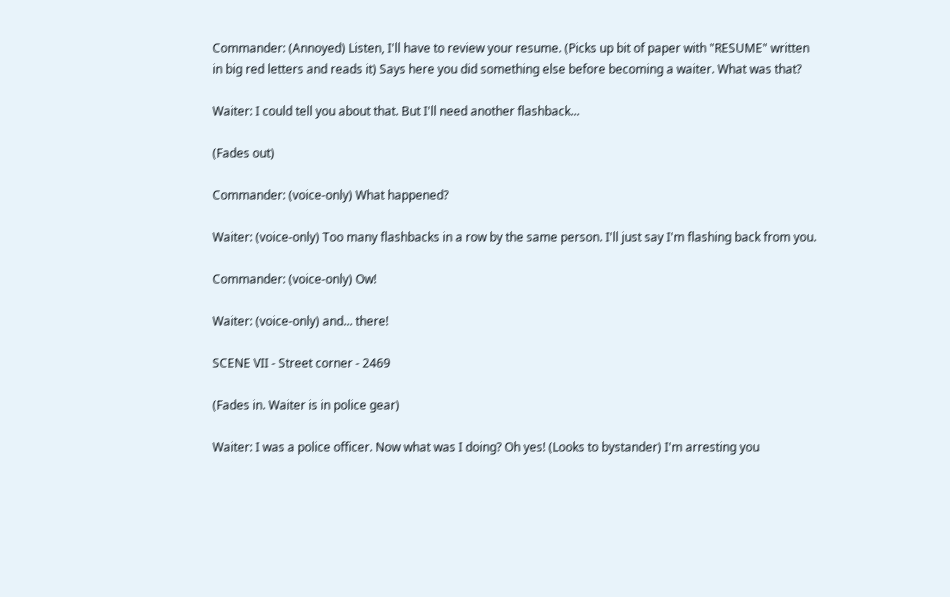Commander: (Annoyed) Listen, I'll have to review your resume. (Picks up bit of paper with "RESUME" written in big red letters and reads it) Says here you did something else before becoming a waiter. What was that?

Waiter: I could tell you about that. But I'll need another flashback...

(Fades out)

Commander: (voice-only) What happened?

Waiter: (voice-only) Too many flashbacks in a row by the same person. I'll just say I'm flashing back from you.

Commander: (voice-only) Ow!

Waiter: (voice-only) and... there!

SCENE VII - Street corner - 2469

(Fades in. Waiter is in police gear)

Waiter: I was a police officer. Now what was I doing? Oh yes! (Looks to bystander) I'm arresting you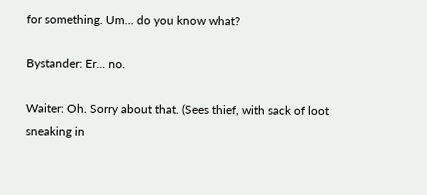for something. Um... do you know what?

Bystander: Er... no.

Waiter: Oh. Sorry about that. (Sees thief, with sack of loot sneaking in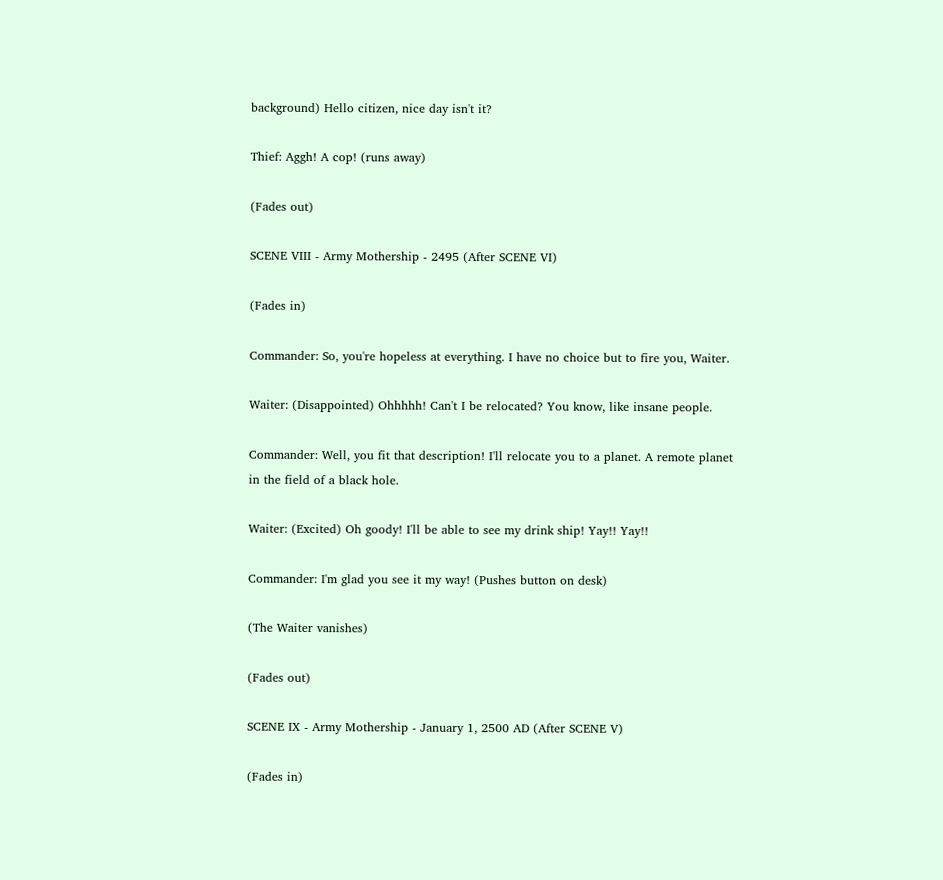background) Hello citizen, nice day isn't it?

Thief: Aggh! A cop! (runs away)

(Fades out)

SCENE VIII - Army Mothership - 2495 (After SCENE VI)

(Fades in)

Commander: So, you're hopeless at everything. I have no choice but to fire you, Waiter.

Waiter: (Disappointed) Ohhhhh! Can't I be relocated? You know, like insane people.

Commander: Well, you fit that description! I'll relocate you to a planet. A remote planet in the field of a black hole.

Waiter: (Excited) Oh goody! I'll be able to see my drink ship! Yay!! Yay!!

Commander: I'm glad you see it my way! (Pushes button on desk)

(The Waiter vanishes)

(Fades out)

SCENE IX - Army Mothership - January 1, 2500 AD (After SCENE V)

(Fades in)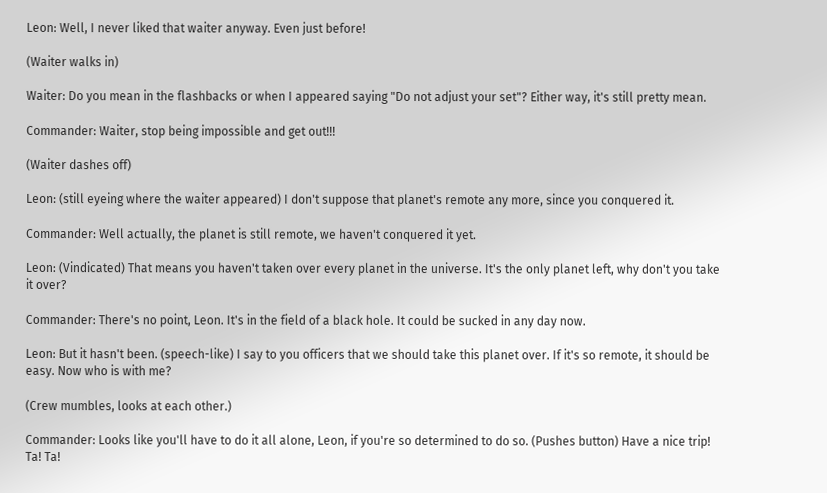Leon: Well, I never liked that waiter anyway. Even just before!

(Waiter walks in)

Waiter: Do you mean in the flashbacks or when I appeared saying "Do not adjust your set"? Either way, it's still pretty mean.

Commander: Waiter, stop being impossible and get out!!!

(Waiter dashes off)

Leon: (still eyeing where the waiter appeared) I don't suppose that planet's remote any more, since you conquered it.

Commander: Well actually, the planet is still remote, we haven't conquered it yet.

Leon: (Vindicated) That means you haven't taken over every planet in the universe. It's the only planet left, why don't you take it over?

Commander: There's no point, Leon. It's in the field of a black hole. It could be sucked in any day now.

Leon: But it hasn't been. (speech-like) I say to you officers that we should take this planet over. If it's so remote, it should be easy. Now who is with me?

(Crew mumbles, looks at each other.)

Commander: Looks like you'll have to do it all alone, Leon, if you're so determined to do so. (Pushes button) Have a nice trip! Ta! Ta!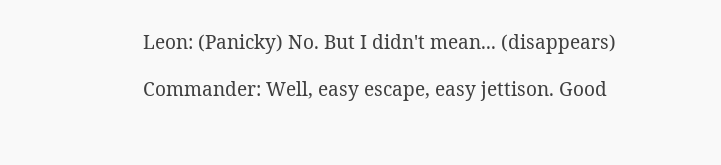Leon: (Panicky) No. But I didn't mean... (disappears)

Commander: Well, easy escape, easy jettison. Good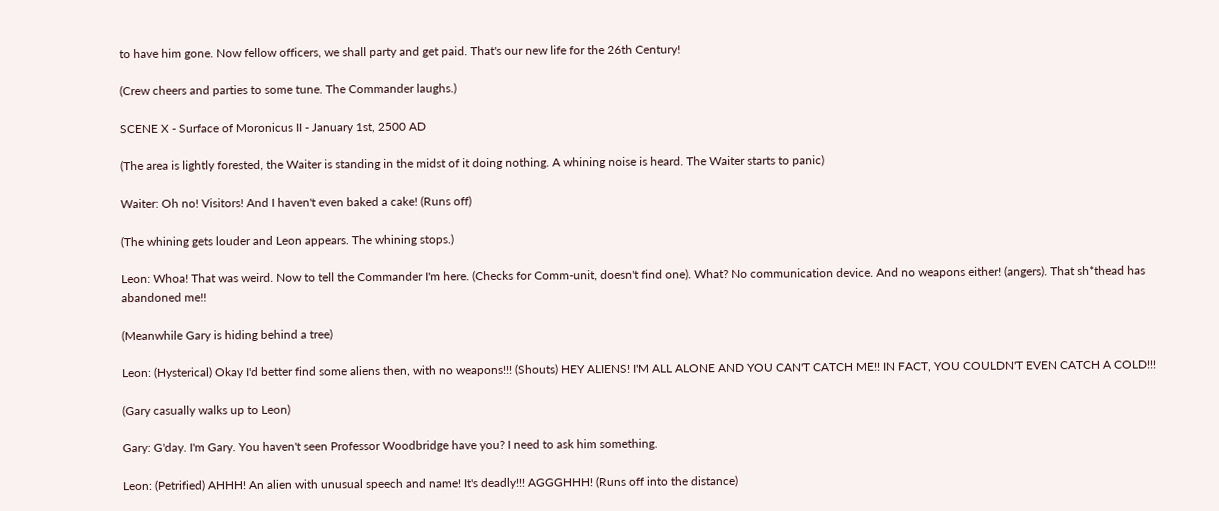to have him gone. Now fellow officers, we shall party and get paid. That's our new life for the 26th Century!

(Crew cheers and parties to some tune. The Commander laughs.)

SCENE X - Surface of Moronicus II - January 1st, 2500 AD

(The area is lightly forested, the Waiter is standing in the midst of it doing nothing. A whining noise is heard. The Waiter starts to panic)

Waiter: Oh no! Visitors! And I haven't even baked a cake! (Runs off)

(The whining gets louder and Leon appears. The whining stops.)

Leon: Whoa! That was weird. Now to tell the Commander I'm here. (Checks for Comm-unit, doesn't find one). What? No communication device. And no weapons either! (angers). That sh*thead has abandoned me!!

(Meanwhile Gary is hiding behind a tree)

Leon: (Hysterical) Okay I'd better find some aliens then, with no weapons!!! (Shouts) HEY ALIENS! I'M ALL ALONE AND YOU CAN'T CATCH ME!! IN FACT, YOU COULDN'T EVEN CATCH A COLD!!!

(Gary casually walks up to Leon)

Gary: G'day. I'm Gary. You haven't seen Professor Woodbridge have you? I need to ask him something.

Leon: (Petrified) AHHH! An alien with unusual speech and name! It's deadly!!! AGGGHHH! (Runs off into the distance)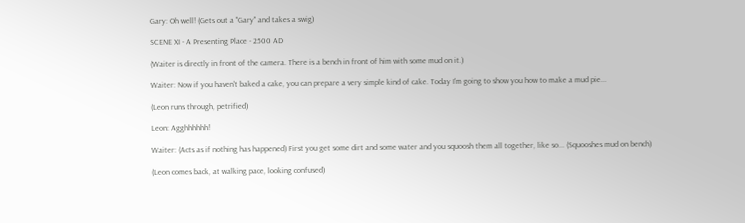Gary: Oh well! (Gets out a "Gary" and takes a swig)

SCENE XI - A Presenting Place - 2500 AD

(Waiter is directly in front of the camera. There is a bench in front of him with some mud on it.)

Waiter: Now if you haven't baked a cake, you can prepare a very simple kind of cake. Today I'm going to show you how to make a mud pie...

(Leon runs through, petrified)

Leon: Agghhhhhh!

Waiter: (Acts as if nothing has happened) First you get some dirt and some water and you squoosh them all together, like so... (Squooshes mud on bench)

(Leon comes back, at walking pace, looking confused)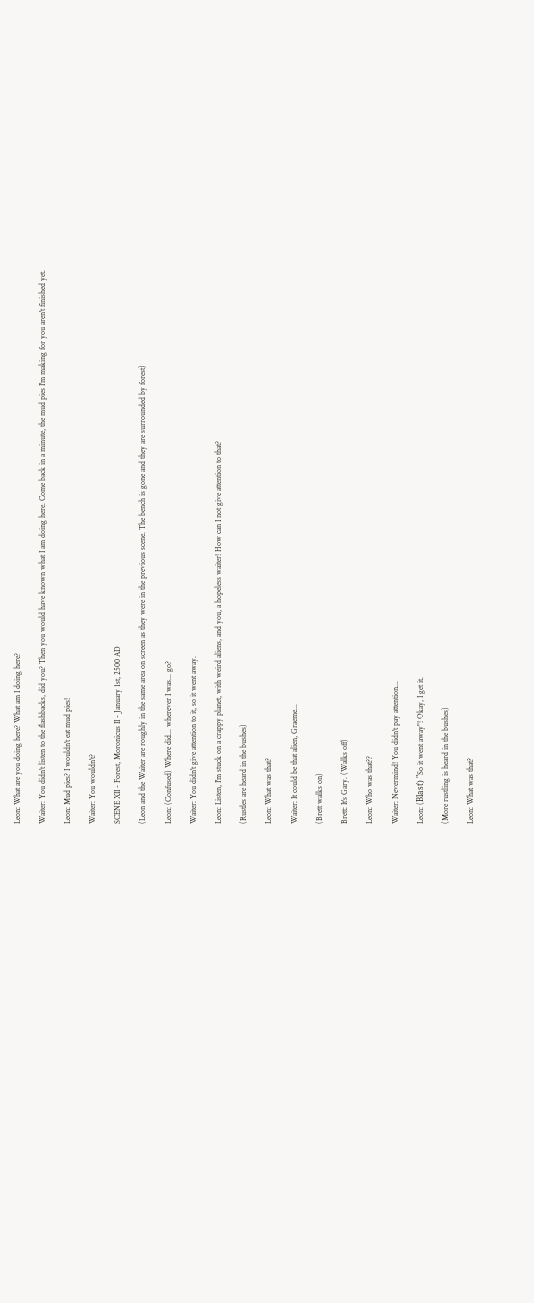Leon: What are you doing here? What am I doing here?

Waiter: You didn't listen to the flashbacks, did you? Then you would have known what I am doing here. Come back in a minute, the mud pies I'm making for you aren't finished yet.

Leon: Mud pies? I wouldn't eat mud pies!

Waiter: You wouldn't?

SCENE XII - Forest, Moronicus II - January 1st, 2500 AD

(Leon and the Waiter are roughly in the same area on screen as they were in the previous scene. The bench is gone and they are surrounded by forest)

Leon: (Confused) Where did... wherever I was... go?

Waiter: You didn't give attention to it, so it went away.

Leon: Listen, I'm stuck on a crappy planet, with weird aliens, and you, a hopeless waiter! How can I not give attention to that?

(Rustles are heard in the bushes)

Leon: What was that?

Waiter: It could be that alien, Graeme...

(Brett walks on)

Brett: It's Gary. (Walks off)

Leon: Who was that??

Waiter: Nevermind! You didn't pay attention...

Leon: (Blasť) "So it went away"! Okay, I get it.

(More rustling is heard in the bushes)

Leon: What was that?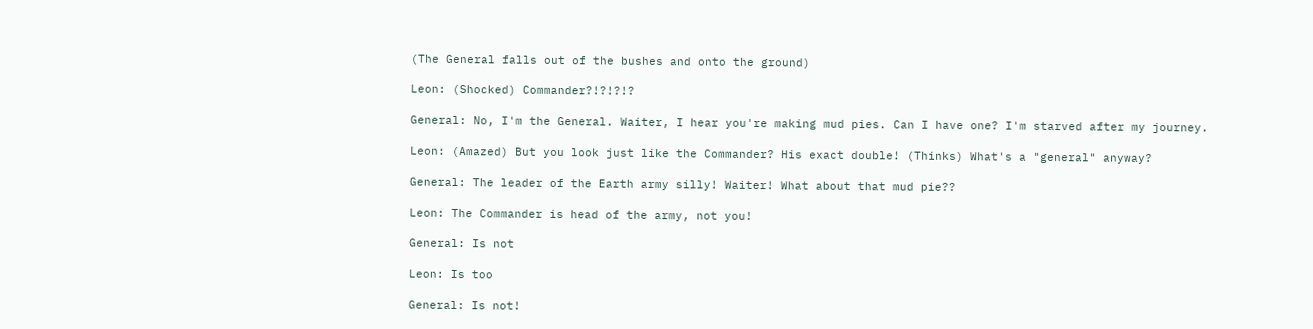(The General falls out of the bushes and onto the ground)

Leon: (Shocked) Commander?!?!?!?

General: No, I'm the General. Waiter, I hear you're making mud pies. Can I have one? I'm starved after my journey.

Leon: (Amazed) But you look just like the Commander? His exact double! (Thinks) What's a "general" anyway?

General: The leader of the Earth army silly! Waiter! What about that mud pie??

Leon: The Commander is head of the army, not you!

General: Is not

Leon: Is too

General: Is not!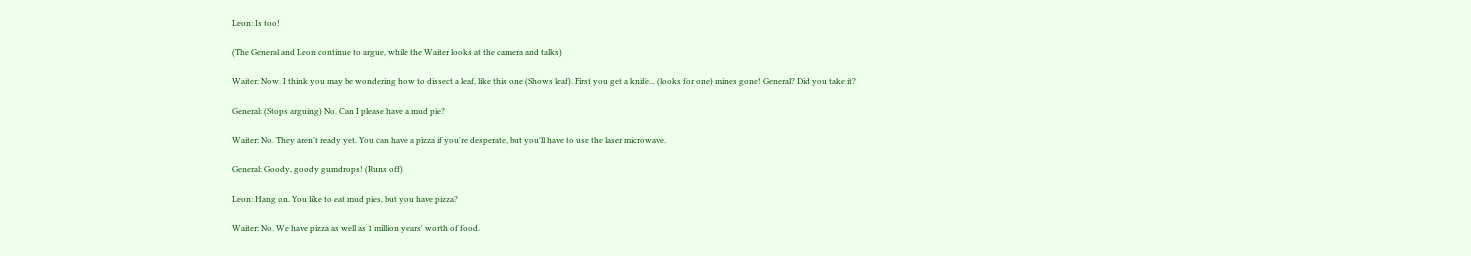Leon: Is too!

(The General and Leon continue to argue, while the Waiter looks at the camera and talks)

Waiter: Now. I think you may be wondering how to dissect a leaf, like this one (Shows leaf). First you get a knife... (looks for one) mines gone! General? Did you take it?

General: (Stops arguing) No. Can I please have a mud pie?

Waiter: No. They aren't ready yet. You can have a pizza if you're desperate, but you'll have to use the laser microwave.

General: Goody, goody gumdrops! (Runs off)

Leon: Hang on. You like to eat mud pies, but you have pizza?

Waiter: No. We have pizza as well as 1 million years' worth of food.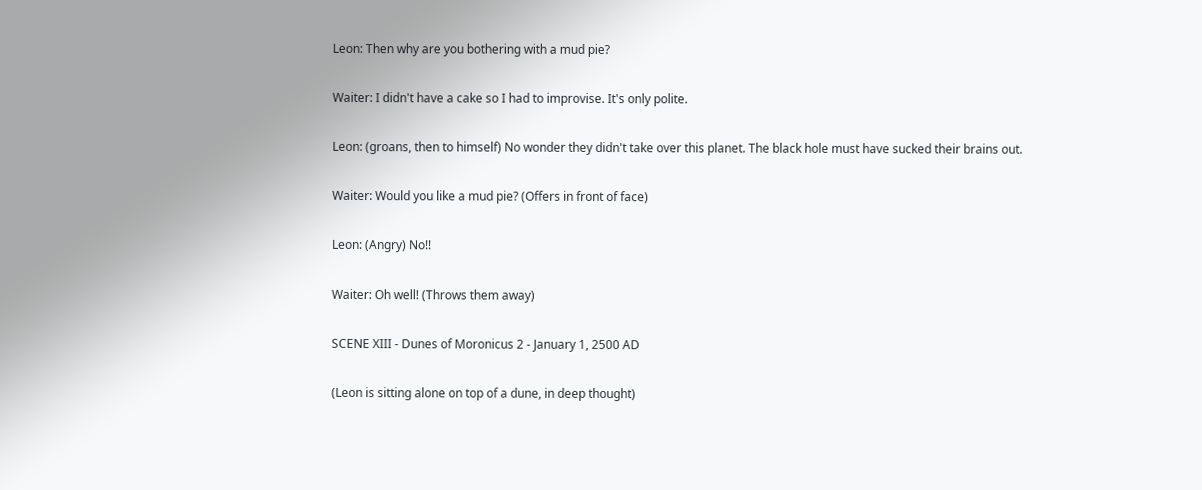Leon: Then why are you bothering with a mud pie?

Waiter: I didn't have a cake so I had to improvise. It's only polite.

Leon: (groans, then to himself) No wonder they didn't take over this planet. The black hole must have sucked their brains out.

Waiter: Would you like a mud pie? (Offers in front of face)

Leon: (Angry) No!!

Waiter: Oh well! (Throws them away)

SCENE XIII - Dunes of Moronicus 2 - January 1, 2500 AD

(Leon is sitting alone on top of a dune, in deep thought)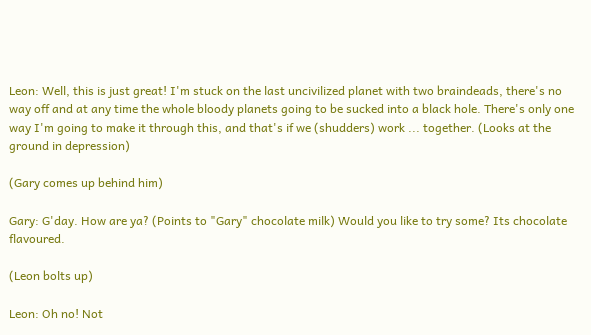Leon: Well, this is just great! I'm stuck on the last uncivilized planet with two braindeads, there's no way off and at any time the whole bloody planets going to be sucked into a black hole. There's only one way I'm going to make it through this, and that's if we (shudders) work ... together. (Looks at the ground in depression)

(Gary comes up behind him)

Gary: G'day. How are ya? (Points to "Gary" chocolate milk) Would you like to try some? Its chocolate flavoured.

(Leon bolts up)

Leon: Oh no! Not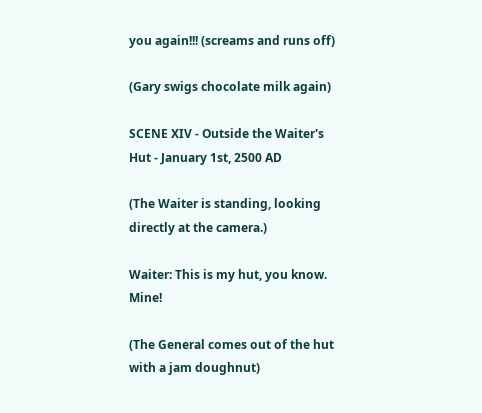you again!!! (screams and runs off)

(Gary swigs chocolate milk again)

SCENE XIV - Outside the Waiter's Hut - January 1st, 2500 AD

(The Waiter is standing, looking directly at the camera.)

Waiter: This is my hut, you know. Mine!

(The General comes out of the hut with a jam doughnut)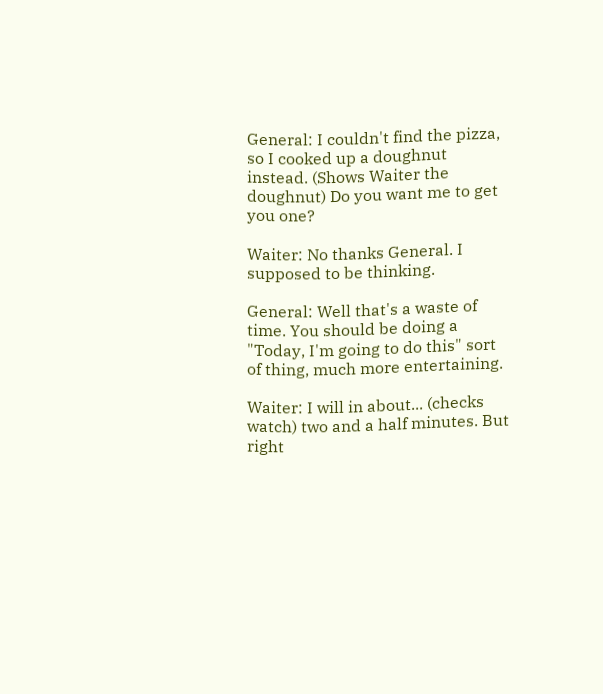General: I couldn't find the pizza, so I cooked up a doughnut instead. (Shows Waiter the doughnut) Do you want me to get you one?

Waiter: No thanks General. I supposed to be thinking.

General: Well that's a waste of time. You should be doing a "Today, I'm going to do this" sort of thing, much more entertaining.

Waiter: I will in about... (checks watch) two and a half minutes. But right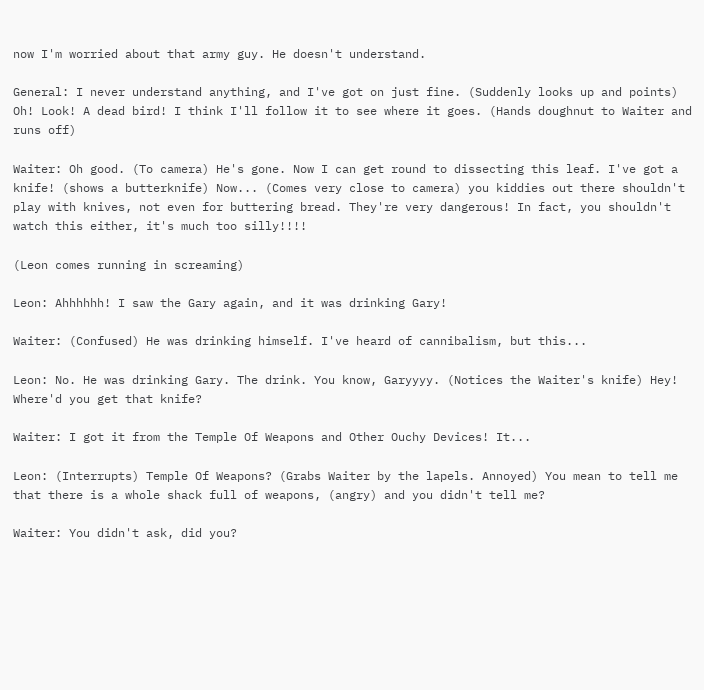now I'm worried about that army guy. He doesn't understand.

General: I never understand anything, and I've got on just fine. (Suddenly looks up and points) Oh! Look! A dead bird! I think I'll follow it to see where it goes. (Hands doughnut to Waiter and runs off)

Waiter: Oh good. (To camera) He's gone. Now I can get round to dissecting this leaf. I've got a knife! (shows a butterknife) Now... (Comes very close to camera) you kiddies out there shouldn't play with knives, not even for buttering bread. They're very dangerous! In fact, you shouldn't watch this either, it's much too silly!!!!

(Leon comes running in screaming)

Leon: Ahhhhhh! I saw the Gary again, and it was drinking Gary!

Waiter: (Confused) He was drinking himself. I've heard of cannibalism, but this...

Leon: No. He was drinking Gary. The drink. You know, Garyyyy. (Notices the Waiter's knife) Hey! Where'd you get that knife?

Waiter: I got it from the Temple Of Weapons and Other Ouchy Devices! It...

Leon: (Interrupts) Temple Of Weapons? (Grabs Waiter by the lapels. Annoyed) You mean to tell me that there is a whole shack full of weapons, (angry) and you didn't tell me?

Waiter: You didn't ask, did you?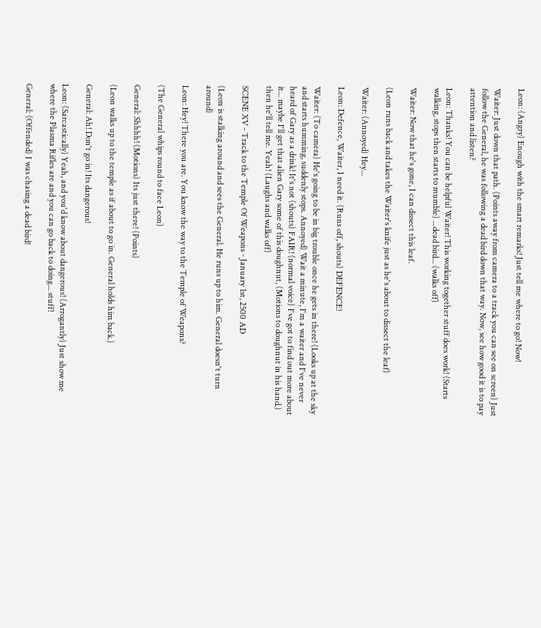Leon: (Angry) Enough with the smart remarks! Just tell me where to go! Now!

Waiter: Just down that path. (Points away from camera to a track you can see on screen) Just follow the General, he was following a dead bird down that way. Now, see how good it is to pay attention and listen?

Leon: Thanks! You can be helpful Waiter! This working together stuff does work! (Starts walking, stops then starts to mumble) ...dead bird... (walks off)

Waiter: Now that he's gone, I can dissect this leaf.

(Leon runs back and takes the Waiter's knife just as he's about to dissect the leaf)

Waiter: (Annoyed) Hey...

Leon: Defence, Waiter, I need it. (Runs off, shouts) DEFENCE!

Waiter: (To camera) He's going to be in big trouble once he gets in there! (Looks up at the sky and starts humming, suddenly stops. Annoyed) Wait a minute, I'm a waiter and I've never heard of Gary as a drink! It's not (shouts) FAIR! (normal voice) I've got to find out more about it... maybe I'll get that alien Gary some of this doughnut, (Motions to doughnut in his hand.) then he'll tell me. Yeah! (Laughs and walks off)

SCENE XV - Track to the Temple Of Weapons - January 1st, 2500 AD

(Leon is stalking around and sees the General. He runs up to him. General doesn't turn around)

Leon: Hey! There you are. You know the way to the Temple of Weapons?

(The General whips round to face Leon)

General: Shhhh! (Motions) Its just there! (Points)

(Leon walks up to the temple as if about to go in. General holds him back.)

General: Ah! Don't go in! Its dangerous!

Leon: (Sarcastically) Yeah, and you'd know about dangerous! (Arrogantly) Just show me where the Plasma Rifles are and you can go back to doing... stuff!

General: (Offended) I was chasing a dead bird!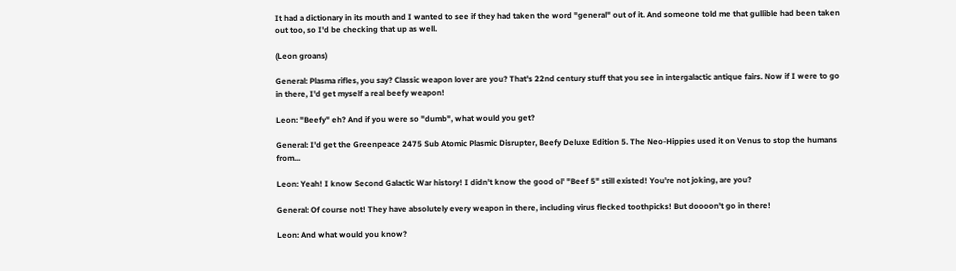It had a dictionary in its mouth and I wanted to see if they had taken the word "general" out of it. And someone told me that gullible had been taken out too, so I'd be checking that up as well.

(Leon groans)

General: Plasma rifles, you say? Classic weapon lover are you? That's 22nd century stuff that you see in intergalactic antique fairs. Now if I were to go in there, I'd get myself a real beefy weapon!

Leon: "Beefy" eh? And if you were so "dumb", what would you get?

General: I'd get the Greenpeace 2475 Sub Atomic Plasmic Disrupter, Beefy Deluxe Edition 5. The Neo-Hippies used it on Venus to stop the humans from...

Leon: Yeah! I know Second Galactic War history! I didn't know the good ol' "Beef 5" still existed! You're not joking, are you?

General: Of course not! They have absolutely every weapon in there, including virus flecked toothpicks! But doooon't go in there!

Leon: And what would you know?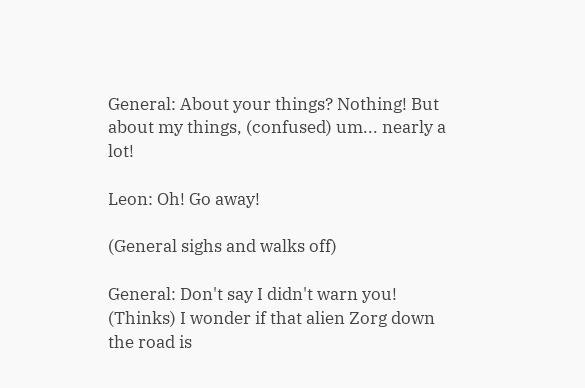General: About your things? Nothing! But about my things, (confused) um... nearly a lot!

Leon: Oh! Go away!

(General sighs and walks off)

General: Don't say I didn't warn you! (Thinks) I wonder if that alien Zorg down the road is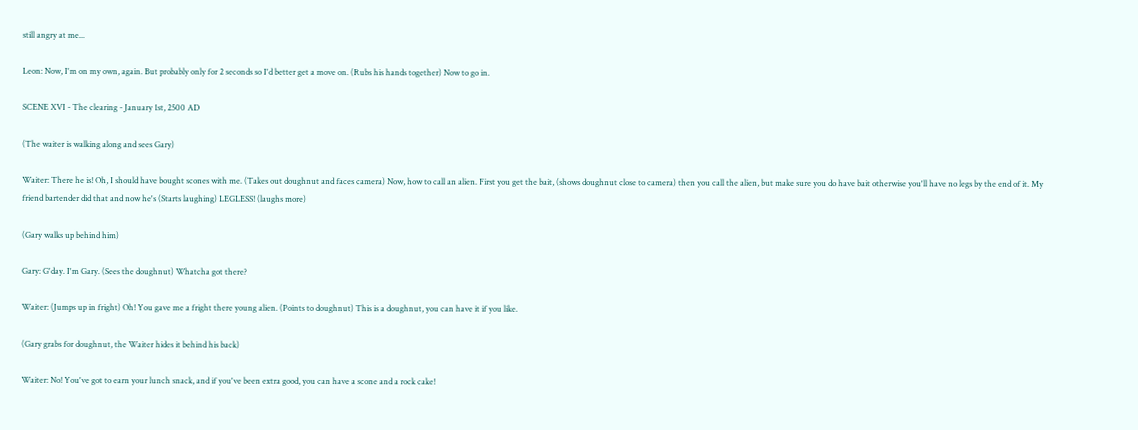still angry at me...

Leon: Now, I'm on my own, again. But probably only for 2 seconds so I'd better get a move on. (Rubs his hands together) Now to go in.

SCENE XVI - The clearing - January 1st, 2500 AD

(The waiter is walking along and sees Gary)

Waiter: There he is! Oh, I should have bought scones with me. (Takes out doughnut and faces camera) Now, how to call an alien. First you get the bait, (shows doughnut close to camera) then you call the alien, but make sure you do have bait otherwise you'll have no legs by the end of it. My friend bartender did that and now he's (Starts laughing) LEGLESS! (laughs more)

(Gary walks up behind him)

Gary: G'day. I'm Gary. (Sees the doughnut) Whatcha got there?

Waiter: (Jumps up in fright) Oh! You gave me a fright there young alien. (Points to doughnut) This is a doughnut, you can have it if you like.

(Gary grabs for doughnut, the Waiter hides it behind his back)

Waiter: No! You've got to earn your lunch snack, and if you've been extra good, you can have a scone and a rock cake!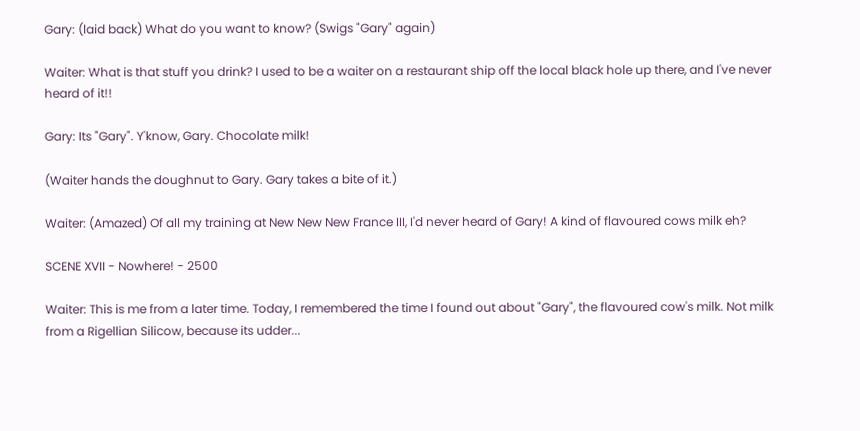Gary: (laid back) What do you want to know? (Swigs "Gary" again)

Waiter: What is that stuff you drink? I used to be a waiter on a restaurant ship off the local black hole up there, and I've never heard of it!!

Gary: Its "Gary". Y'know, Gary. Chocolate milk!

(Waiter hands the doughnut to Gary. Gary takes a bite of it.)

Waiter: (Amazed) Of all my training at New New New France III, I'd never heard of Gary! A kind of flavoured cows milk eh?

SCENE XVII - Nowhere! - 2500

Waiter: This is me from a later time. Today, I remembered the time I found out about "Gary", the flavoured cow's milk. Not milk from a Rigellian Silicow, because its udder...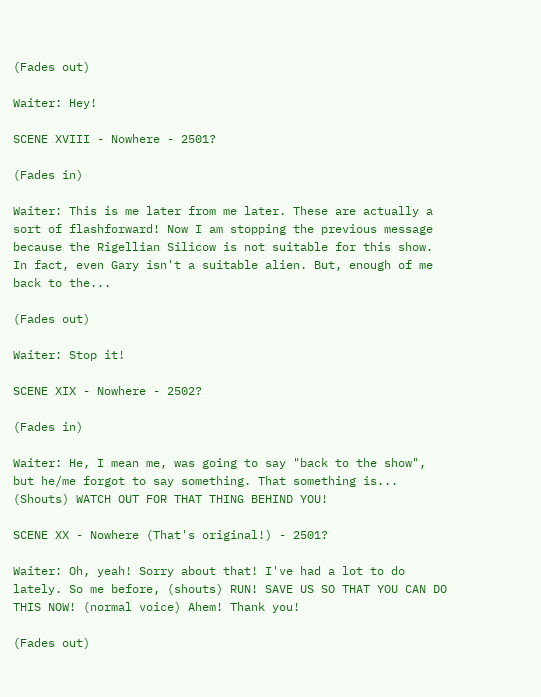(Fades out)

Waiter: Hey!

SCENE XVIII - Nowhere - 2501?

(Fades in)

Waiter: This is me later from me later. These are actually a sort of flashforward! Now I am stopping the previous message because the Rigellian Silicow is not suitable for this show. In fact, even Gary isn't a suitable alien. But, enough of me back to the...

(Fades out)

Waiter: Stop it!

SCENE XIX - Nowhere - 2502?

(Fades in)

Waiter: He, I mean me, was going to say "back to the show", but he/me forgot to say something. That something is... (Shouts) WATCH OUT FOR THAT THING BEHIND YOU!

SCENE XX - Nowhere (That's original!) - 2501?

Waiter: Oh, yeah! Sorry about that! I've had a lot to do lately. So me before, (shouts) RUN! SAVE US SO THAT YOU CAN DO THIS NOW! (normal voice) Ahem! Thank you!

(Fades out)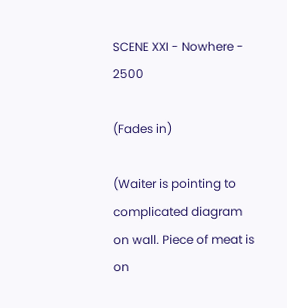SCENE XXI - Nowhere - 2500

(Fades in)

(Waiter is pointing to complicated diagram on wall. Piece of meat is on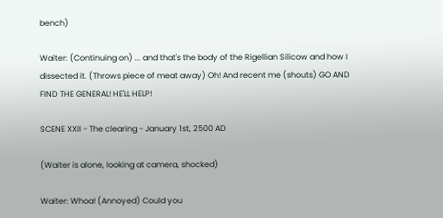bench)

Waiter: (Continuing on) ... and that's the body of the Rigellian Silicow and how I dissected it. (Throws piece of meat away) Oh! And recent me (shouts) GO AND FIND THE GENERAL! HE'LL HELP!

SCENE XXII - The clearing - January 1st, 2500 AD

(Waiter is alone, looking at camera, shocked)

Waiter: Whoa! (Annoyed) Could you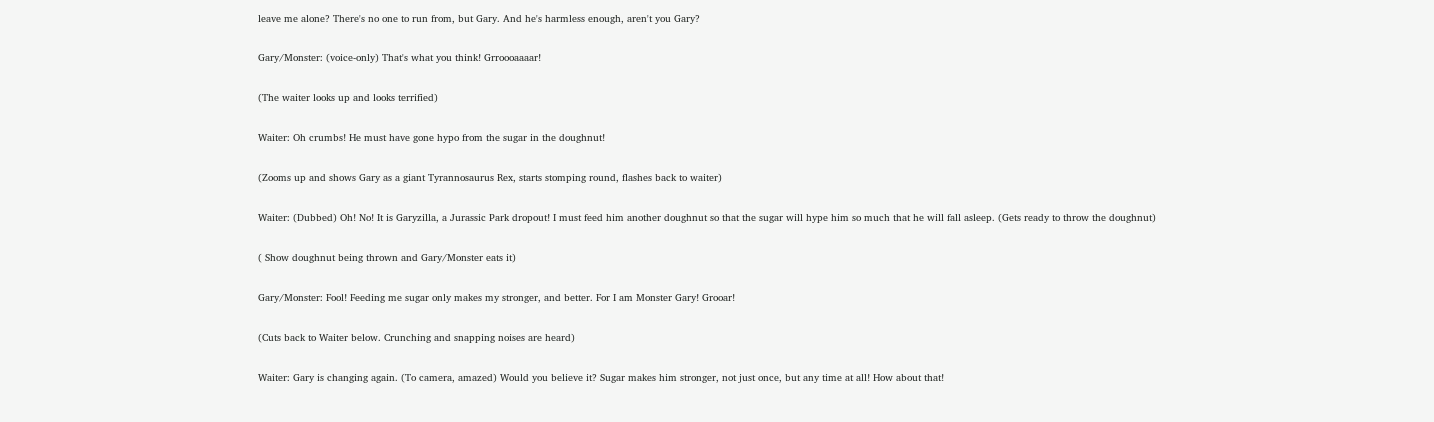leave me alone? There's no one to run from, but Gary. And he's harmless enough, aren't you Gary?

Gary/Monster: (voice-only) That's what you think! Grroooaaaar!

(The waiter looks up and looks terrified)

Waiter: Oh crumbs! He must have gone hypo from the sugar in the doughnut!

(Zooms up and shows Gary as a giant Tyrannosaurus Rex, starts stomping round, flashes back to waiter)

Waiter: (Dubbed) Oh! No! It is Garyzilla, a Jurassic Park dropout! I must feed him another doughnut so that the sugar will hype him so much that he will fall asleep. (Gets ready to throw the doughnut)

( Show doughnut being thrown and Gary/Monster eats it)

Gary/Monster: Fool! Feeding me sugar only makes my stronger, and better. For I am Monster Gary! Grooar!

(Cuts back to Waiter below. Crunching and snapping noises are heard)

Waiter: Gary is changing again. (To camera, amazed) Would you believe it? Sugar makes him stronger, not just once, but any time at all! How about that!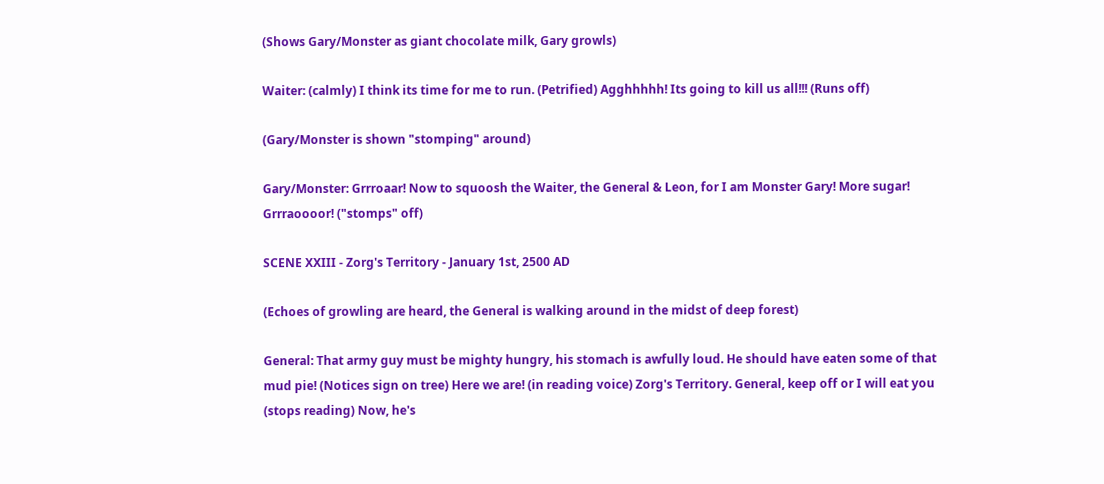(Shows Gary/Monster as giant chocolate milk, Gary growls)

Waiter: (calmly) I think its time for me to run. (Petrified) Agghhhhh! Its going to kill us all!!! (Runs off)

(Gary/Monster is shown "stomping" around)

Gary/Monster: Grrroaar! Now to squoosh the Waiter, the General & Leon, for I am Monster Gary! More sugar! Grrraoooor! ("stomps" off)

SCENE XXIII - Zorg's Territory - January 1st, 2500 AD

(Echoes of growling are heard, the General is walking around in the midst of deep forest)

General: That army guy must be mighty hungry, his stomach is awfully loud. He should have eaten some of that mud pie! (Notices sign on tree) Here we are! (in reading voice) Zorg's Territory. General, keep off or I will eat you (stops reading) Now, he's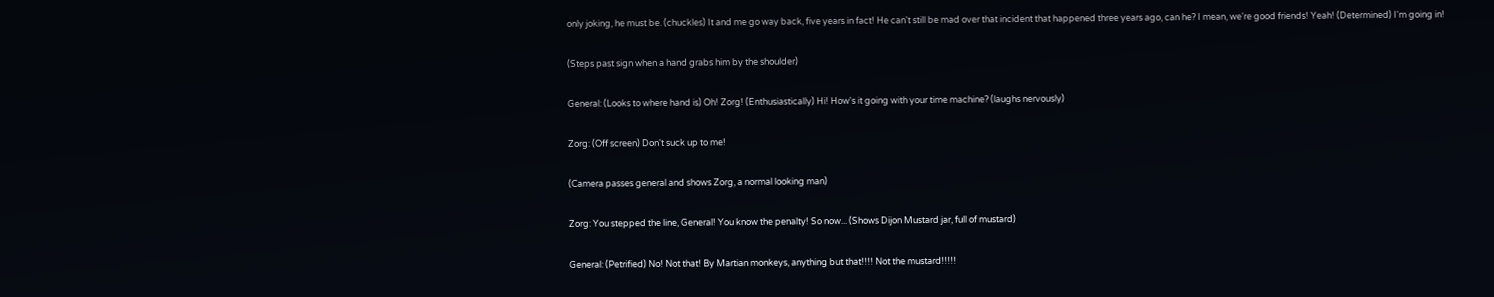only joking, he must be. (chuckles) It and me go way back, five years in fact! He can't still be mad over that incident that happened three years ago, can he? I mean, we're good friends! Yeah! (Determined) I'm going in!

(Steps past sign when a hand grabs him by the shoulder)

General: (Looks to where hand is) Oh! Zorg! (Enthusiastically) Hi! How's it going with your time machine? (laughs nervously)

Zorg: (Off screen) Don't suck up to me!

(Camera passes general and shows Zorg, a normal looking man)

Zorg: You stepped the line, General! You know the penalty! So now... (Shows Dijon Mustard jar, full of mustard)

General: (Petrified) No! Not that! By Martian monkeys, anything but that!!!! Not the mustard!!!!!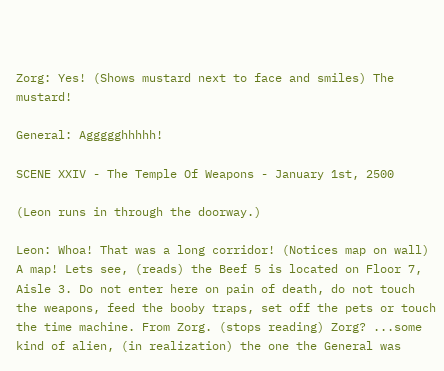Zorg: Yes! (Shows mustard next to face and smiles) The mustard!

General: Aggggghhhhh!

SCENE XXIV - The Temple Of Weapons - January 1st, 2500

(Leon runs in through the doorway.)

Leon: Whoa! That was a long corridor! (Notices map on wall) A map! Lets see, (reads) the Beef 5 is located on Floor 7, Aisle 3. Do not enter here on pain of death, do not touch the weapons, feed the booby traps, set off the pets or touch the time machine. From Zorg. (stops reading) Zorg? ...some kind of alien, (in realization) the one the General was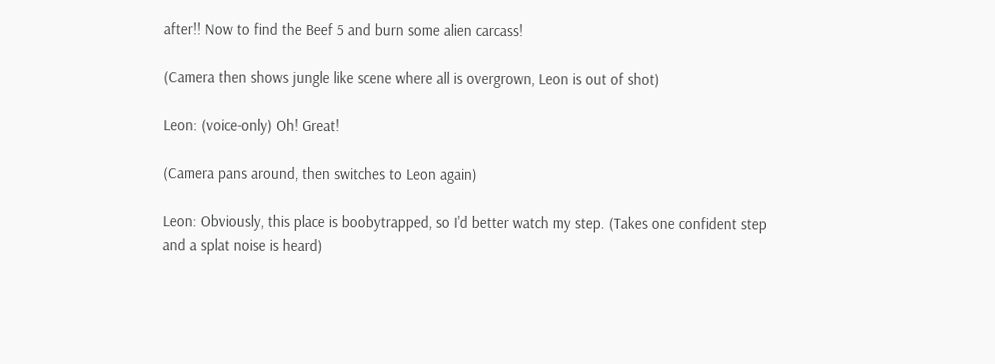after!! Now to find the Beef 5 and burn some alien carcass!

(Camera then shows jungle like scene where all is overgrown, Leon is out of shot)

Leon: (voice-only) Oh! Great!

(Camera pans around, then switches to Leon again)

Leon: Obviously, this place is boobytrapped, so I'd better watch my step. (Takes one confident step and a splat noise is heard)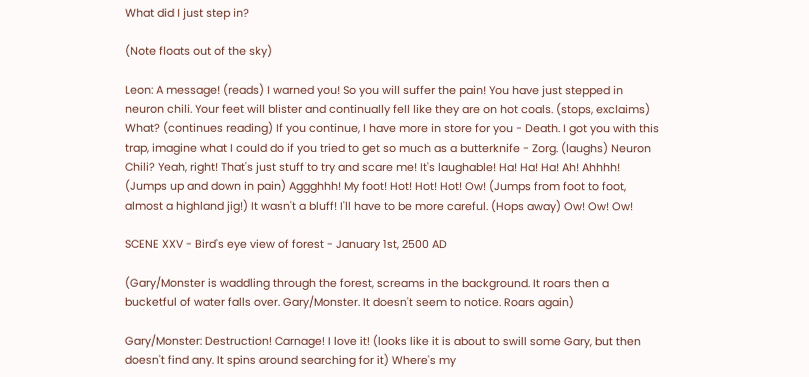What did I just step in?

(Note floats out of the sky)

Leon: A message! (reads) I warned you! So you will suffer the pain! You have just stepped in neuron chili. Your feet will blister and continually fell like they are on hot coals. (stops, exclaims) What? (continues reading) If you continue, I have more in store for you - Death. I got you with this trap, imagine what I could do if you tried to get so much as a butterknife - Zorg. (laughs) Neuron Chili? Yeah, right! That's just stuff to try and scare me! It's laughable! Ha! Ha! Ha! Ah! Ahhhh! (Jumps up and down in pain) Aggghhh! My foot! Hot! Hot! Hot! Ow! (Jumps from foot to foot, almost a highland jig!) It wasn't a bluff! I'll have to be more careful. (Hops away) Ow! Ow! Ow!

SCENE XXV - Bird's eye view of forest - January 1st, 2500 AD

(Gary/Monster is waddling through the forest, screams in the background. It roars then a bucketful of water falls over. Gary/Monster. It doesn't seem to notice. Roars again)

Gary/Monster: Destruction! Carnage! I love it! (looks like it is about to swill some Gary, but then doesn't find any. It spins around searching for it) Where's my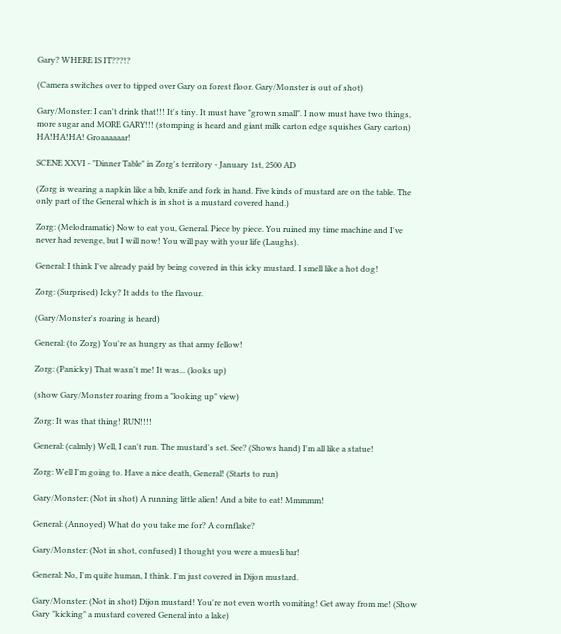Gary? WHERE IS IT???!?

(Camera switches over to tipped over Gary on forest floor. Gary/Monster is out of shot)

Gary/Monster: I can't drink that!!! It's tiny. It must have "grown small". I now must have two things, more sugar and MORE GARY!!! (stomping is heard and giant milk carton edge squishes Gary carton) HA!HA!HA! Groaaaaaar!

SCENE XXVI - "Dinner Table" in Zorg's territory - January 1st, 2500 AD

(Zorg is wearing a napkin like a bib, knife and fork in hand. Five kinds of mustard are on the table. The only part of the General which is in shot is a mustard covered hand.)

Zorg: (Melodramatic) Now to eat you, General. Piece by piece. You ruined my time machine and I've never had revenge, but I will now! You will pay with your life (Laughs).

General: I think I've already paid by being covered in this icky mustard. I smell like a hot dog!

Zorg: (Surprised) Icky? It adds to the flavour.

(Gary/Monster's roaring is heard)

General: (to Zorg) You're as hungry as that army fellow!

Zorg: (Panicky) That wasn't me! It was... (looks up)

(show Gary/Monster roaring from a "looking up" view)

Zorg: It was that thing! RUN!!!!

General: (calmly) Well, I can't run. The mustard's set. See? (Shows hand) I'm all like a statue!

Zorg: Well I'm going to. Have a nice death, General! (Starts to run)

Gary/Monster: (Not in shot) A running little alien! And a bite to eat! Mmmmm!

General: (Annoyed) What do you take me for? A cornflake?

Gary/Monster: (Not in shot, confused) I thought you were a muesli bar!

General: No, I'm quite human, I think. I'm just covered in Dijon mustard.

Gary/Monster: (Not in shot) Dijon mustard! You're not even worth vomiting! Get away from me! (Show Gary "kicking" a mustard covered General into a lake)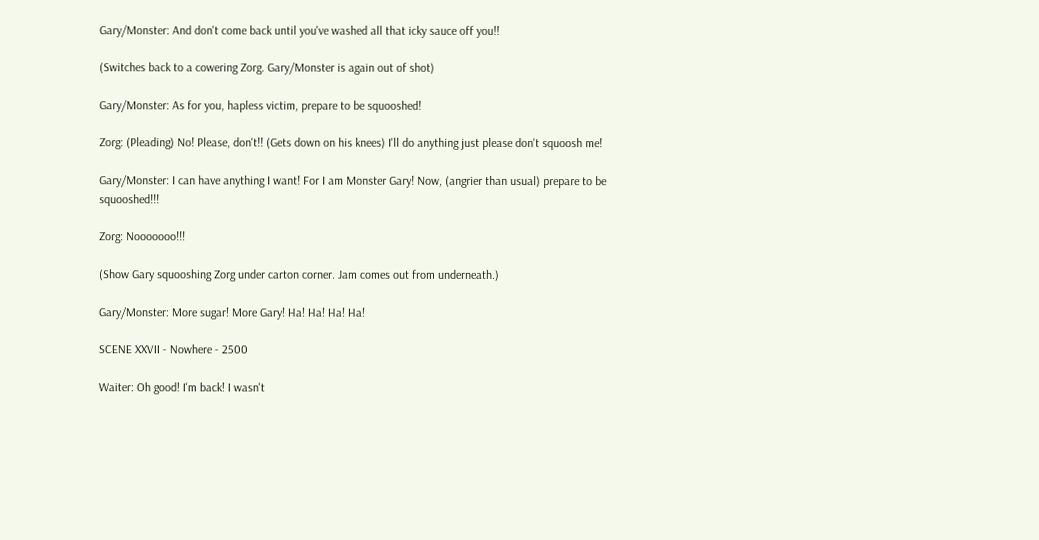Gary/Monster: And don't come back until you've washed all that icky sauce off you!!

(Switches back to a cowering Zorg. Gary/Monster is again out of shot)

Gary/Monster: As for you, hapless victim, prepare to be squooshed!

Zorg: (Pleading) No! Please, don't!! (Gets down on his knees) I'll do anything just please don't squoosh me!

Gary/Monster: I can have anything I want! For I am Monster Gary! Now, (angrier than usual) prepare to be squooshed!!!

Zorg: Nooooooo!!!

(Show Gary squooshing Zorg under carton corner. Jam comes out from underneath.)

Gary/Monster: More sugar! More Gary! Ha! Ha! Ha! Ha!

SCENE XXVII - Nowhere - 2500

Waiter: Oh good! I'm back! I wasn't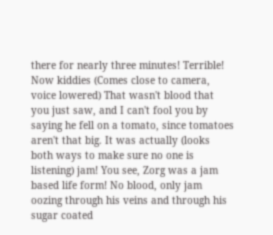there for nearly three minutes! Terrible! Now kiddies (Comes close to camera, voice lowered) That wasn't blood that you just saw, and I can't fool you by saying he fell on a tomato, since tomatoes aren't that big. It was actually (looks both ways to make sure no one is listening) jam! You see, Zorg was a jam based life form! No blood, only jam oozing through his veins and through his sugar coated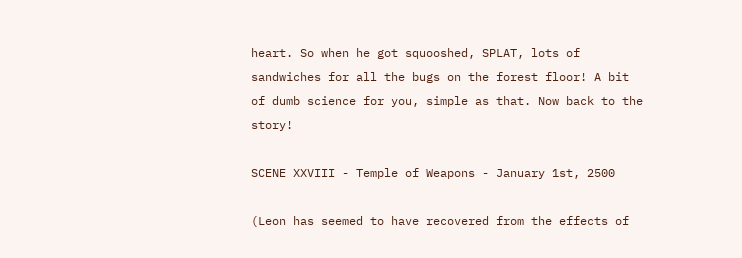heart. So when he got squooshed, SPLAT, lots of sandwiches for all the bugs on the forest floor! A bit of dumb science for you, simple as that. Now back to the story!

SCENE XXVIII - Temple of Weapons - January 1st, 2500

(Leon has seemed to have recovered from the effects of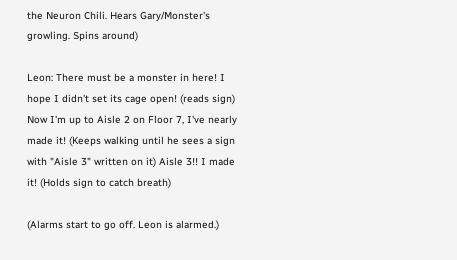the Neuron Chili. Hears Gary/Monster's growling. Spins around)

Leon: There must be a monster in here! I hope I didn't set its cage open! (reads sign) Now I'm up to Aisle 2 on Floor 7, I've nearly made it! (Keeps walking until he sees a sign with "Aisle 3" written on it) Aisle 3!! I made it! (Holds sign to catch breath)

(Alarms start to go off. Leon is alarmed.)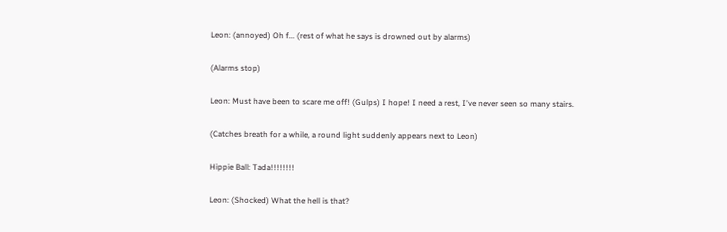Leon: (annoyed) Oh f... (rest of what he says is drowned out by alarms)

(Alarms stop)

Leon: Must have been to scare me off! (Gulps) I hope! I need a rest, I've never seen so many stairs.

(Catches breath for a while, a round light suddenly appears next to Leon)

Hippie Ball: Tada!!!!!!!!

Leon: (Shocked) What the hell is that?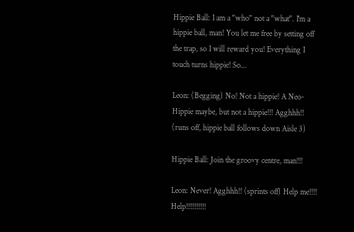Hippie Ball: I am a "who" not a "what". I'm a hippie ball, man! You let me free by setting off the trap, so I will reward you! Everything I touch turns hippie! So...

Leon: (Begging) No! Not a hippie! A Neo-Hippie maybe, but not a hippie!!! Agghhh!! (runs off, hippie ball follows down Aisle 3)

Hippie Ball: Join the groovy centre, man!!!

Leon: Never! Agghhh!! (sprints off) Help me!!!! Help!!!!!!!!!!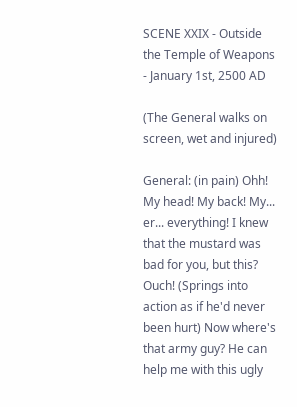SCENE XXIX - Outside the Temple of Weapons - January 1st, 2500 AD

(The General walks on screen, wet and injured)

General: (in pain) Ohh! My head! My back! My... er... everything! I knew that the mustard was bad for you, but this? Ouch! (Springs into action as if he'd never been hurt) Now where's that army guy? He can help me with this ugly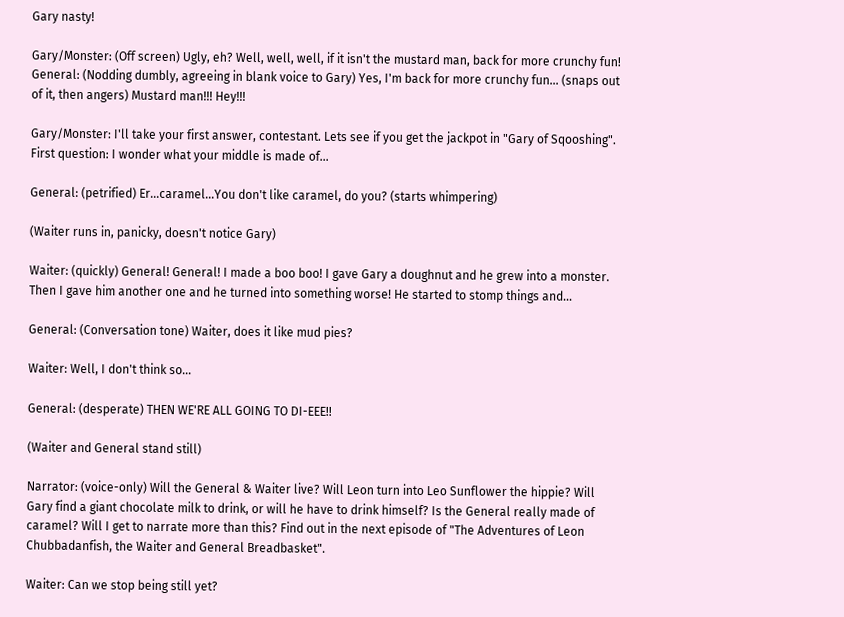Gary nasty!

Gary/Monster: (Off screen) Ugly, eh? Well, well, well, if it isn't the mustard man, back for more crunchy fun! General: (Nodding dumbly, agreeing in blank voice to Gary) Yes, I'm back for more crunchy fun... (snaps out of it, then angers) Mustard man!!! Hey!!!

Gary/Monster: I'll take your first answer, contestant. Lets see if you get the jackpot in "Gary of Sqooshing". First question: I wonder what your middle is made of...

General: (petrified) Er...caramel...You don't like caramel, do you? (starts whimpering)

(Waiter runs in, panicky, doesn't notice Gary)

Waiter: (quickly) General! General! I made a boo boo! I gave Gary a doughnut and he grew into a monster. Then I gave him another one and he turned into something worse! He started to stomp things and...

General: (Conversation tone) Waiter, does it like mud pies?

Waiter: Well, I don't think so...

General: (desperate) THEN WE'RE ALL GOING TO DI-EEE!!

(Waiter and General stand still)

Narrator: (voice-only) Will the General & Waiter live? Will Leon turn into Leo Sunflower the hippie? Will Gary find a giant chocolate milk to drink, or will he have to drink himself? Is the General really made of caramel? Will I get to narrate more than this? Find out in the next episode of "The Adventures of Leon Chubbadanfish, the Waiter and General Breadbasket".

Waiter: Can we stop being still yet?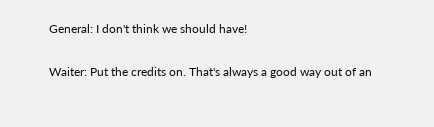General: I don't think we should have!

Waiter: Put the credits on. That's always a good way out of an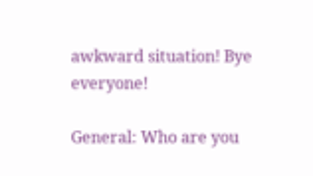awkward situation! Bye everyone!

General: Who are you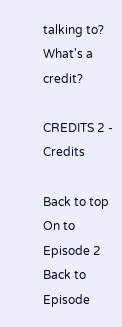talking to? What's a credit?

CREDITS 2 - Credits

Back to top
On to Episode 2
Back to Episode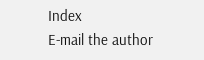Index
E-mail the author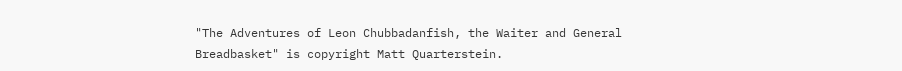"The Adventures of Leon Chubbadanfish, the Waiter and General Breadbasket" is copyright Matt Quarterstein.